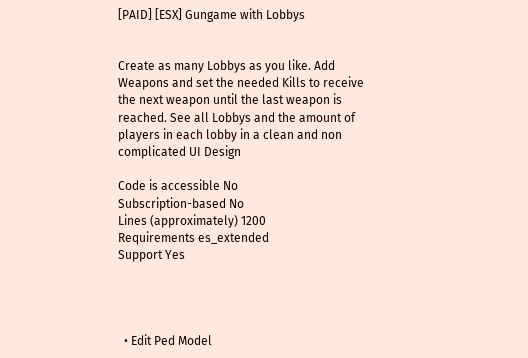[PAID] [ESX] Gungame with Lobbys


Create as many Lobbys as you like. Add Weapons and set the needed Kills to receive the next weapon until the last weapon is reached. See all Lobbys and the amount of players in each lobby in a clean and non complicated UI Design

Code is accessible No
Subscription-based No
Lines (approximately) 1200
Requirements es_extended
Support Yes




  • Edit Ped Model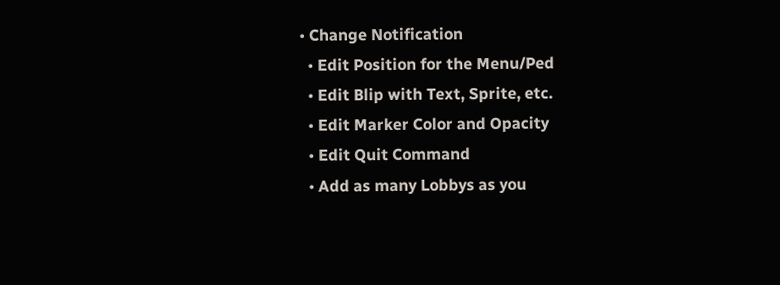• Change Notification
  • Edit Position for the Menu/Ped
  • Edit Blip with Text, Sprite, etc.
  • Edit Marker Color and Opacity
  • Edit Quit Command
  • Add as many Lobbys as you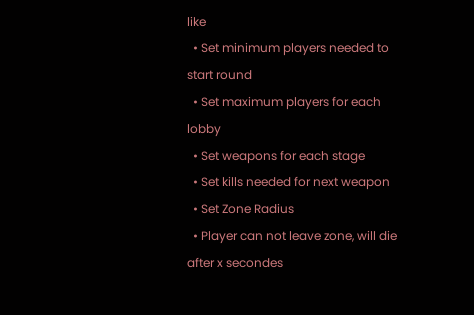like
  • Set minimum players needed to start round
  • Set maximum players for each lobby
  • Set weapons for each stage
  • Set kills needed for next weapon
  • Set Zone Radius
  • Player can not leave zone, will die after x secondes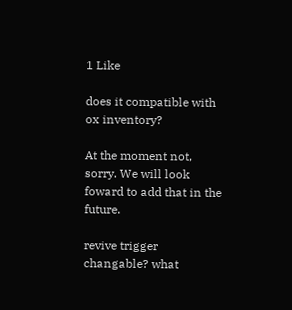1 Like

does it compatible with ox inventory?

At the moment not, sorry. We will look foward to add that in the future.

revive trigger changable? what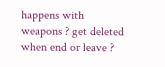happens with weapons ? get deleted when end or leave ?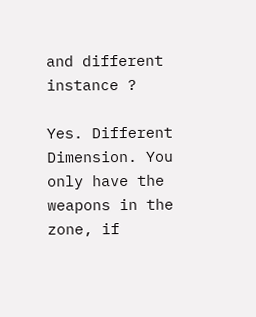and different instance ?

Yes. Different Dimension. You only have the weapons in the zone, if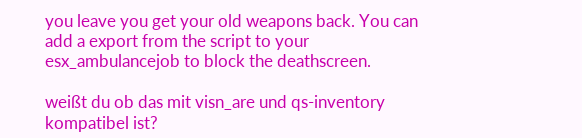you leave you get your old weapons back. You can add a export from the script to your esx_ambulancejob to block the deathscreen.

weißt du ob das mit visn_are und qs-inventory kompatibel ist?